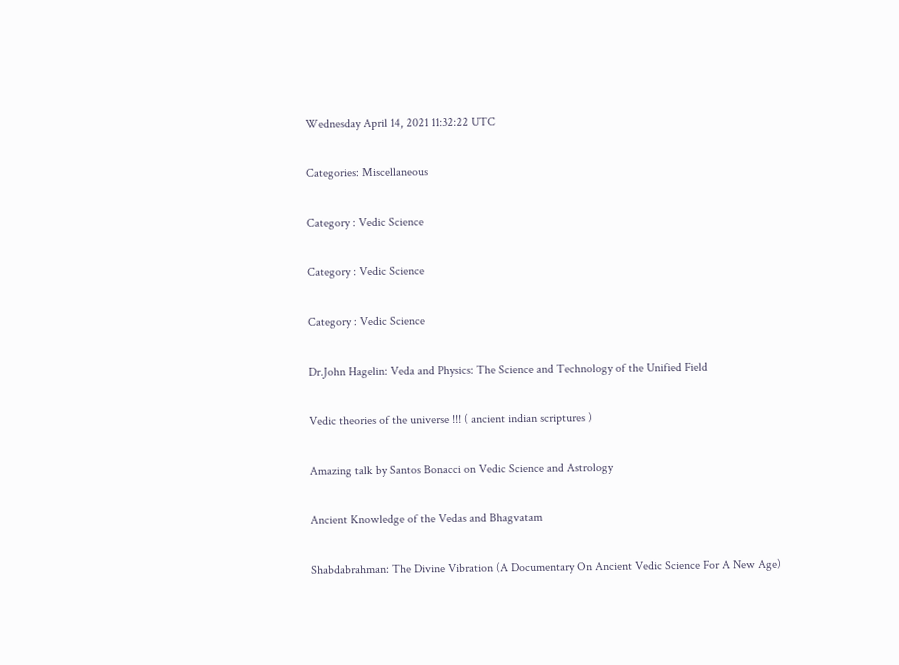Wednesday April 14, 2021 11:32:22 UTC

Categories: Miscellaneous

Category : Vedic Science

Category : Vedic Science

Category : Vedic Science

Dr.John Hagelin: Veda and Physics: The Science and Technology of the Unified Field

Vedic theories of the universe !!! ( ancient indian scriptures )

Amazing talk by Santos Bonacci on Vedic Science and Astrology

Ancient Knowledge of the Vedas and Bhagvatam

Shabdabrahman: The Divine Vibration (A Documentary On Ancient Vedic Science For A New Age)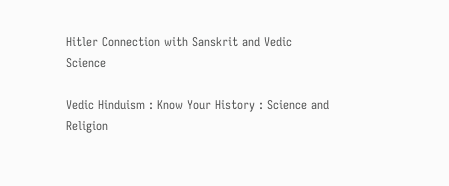Hitler Connection with Sanskrit and Vedic Science

Vedic Hinduism : Know Your History : Science and Religion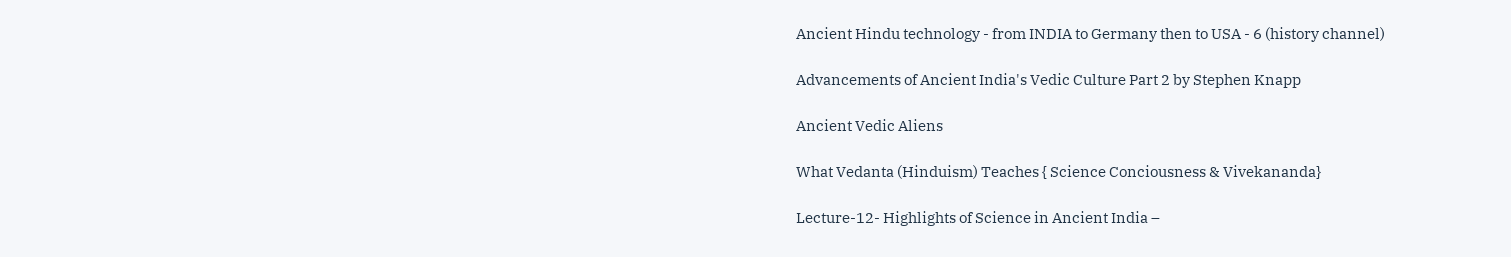Ancient Hindu technology - from INDIA to Germany then to USA - 6 (history channel)

Advancements of Ancient India's Vedic Culture Part 2 by Stephen Knapp

Ancient Vedic Aliens

What Vedanta (Hinduism) Teaches { Science Conciousness & Vivekananda}

Lecture-12- Highlights of Science in Ancient India –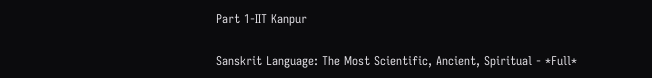Part 1-IIT Kanpur

Sanskrit Language: The Most Scientific, Ancient, Spiritual - *Full*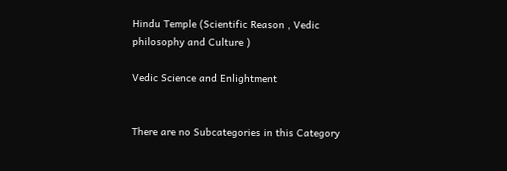Hindu Temple (Scientific Reason , Vedic philosophy and Culture )

Vedic Science and Enlightment


There are no Subcategories in this Category